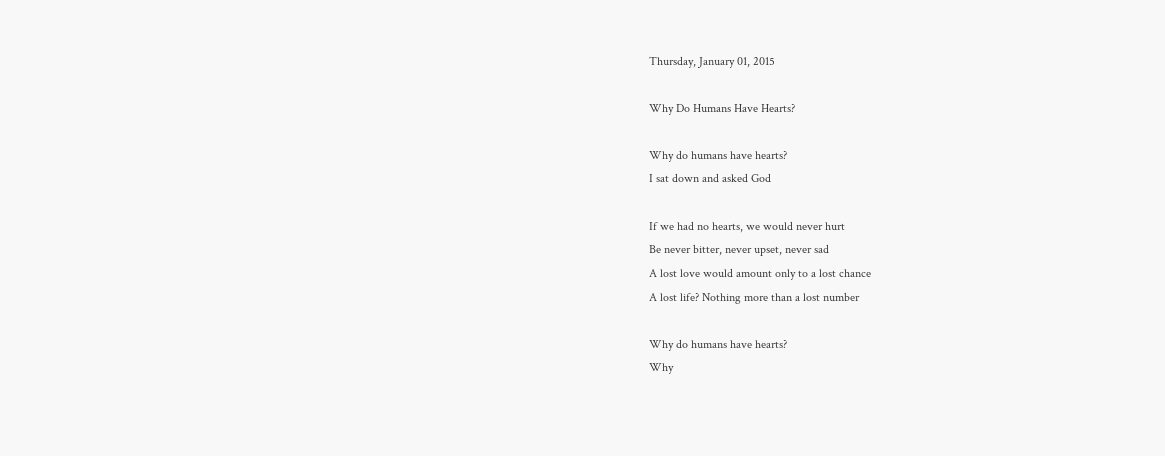Thursday, January 01, 2015

Why Do Humans Have Hearts?

Why do humans have hearts?
I sat down and asked God

If we had no hearts, we would never hurt
Be never bitter, never upset, never sad
A lost love would amount only to a lost chance
A lost life? Nothing more than a lost number

Why do humans have hearts?
Why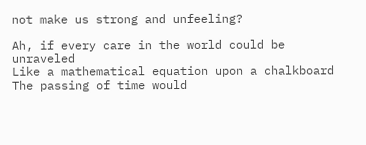not make us strong and unfeeling?

Ah, if every care in the world could be unraveled
Like a mathematical equation upon a chalkboard
The passing of time would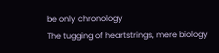be only chronology
The tugging of heartstrings, mere biology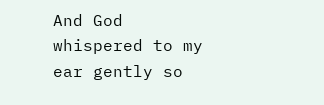And God whispered to my ear gently so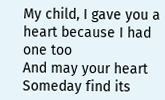My child, I gave you a heart because I had one too
And may your heart
Someday find its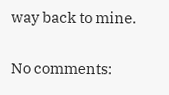way back to mine.

No comments: